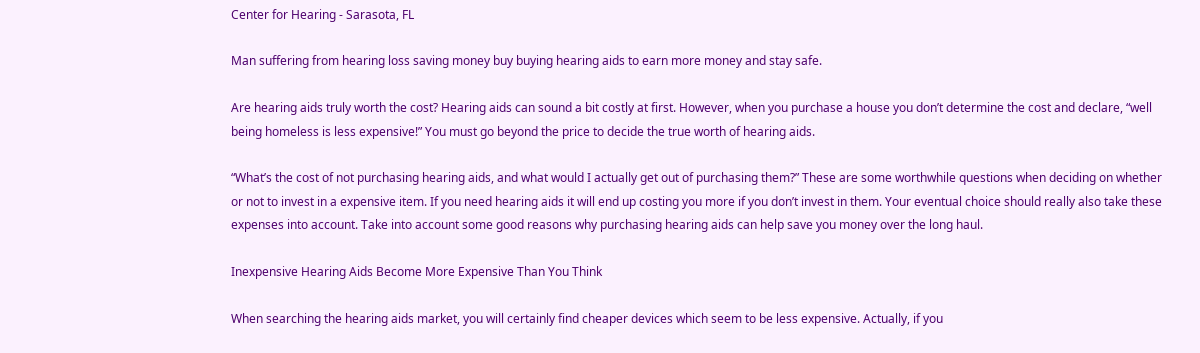Center for Hearing - Sarasota, FL

Man suffering from hearing loss saving money buy buying hearing aids to earn more money and stay safe.

Are hearing aids truly worth the cost? Hearing aids can sound a bit costly at first. However, when you purchase a house you don’t determine the cost and declare, “well being homeless is less expensive!” You must go beyond the price to decide the true worth of hearing aids.

“What’s the cost of not purchasing hearing aids, and what would I actually get out of purchasing them?” These are some worthwhile questions when deciding on whether or not to invest in a expensive item. If you need hearing aids it will end up costing you more if you don’t invest in them. Your eventual choice should really also take these expenses into account. Take into account some good reasons why purchasing hearing aids can help save you money over the long haul.

Inexpensive Hearing Aids Become More Expensive Than You Think

When searching the hearing aids market, you will certainly find cheaper devices which seem to be less expensive. Actually, if you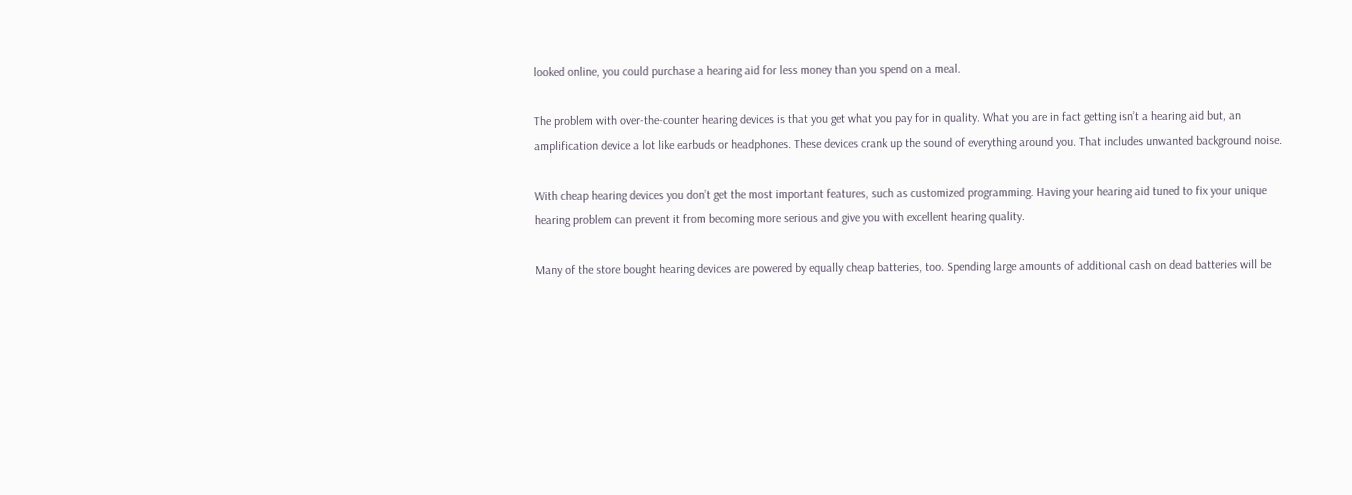looked online, you could purchase a hearing aid for less money than you spend on a meal.

The problem with over-the-counter hearing devices is that you get what you pay for in quality. What you are in fact getting isn’t a hearing aid but, an amplification device a lot like earbuds or headphones. These devices crank up the sound of everything around you. That includes unwanted background noise.

With cheap hearing devices you don’t get the most important features, such as customized programming. Having your hearing aid tuned to fix your unique hearing problem can prevent it from becoming more serious and give you with excellent hearing quality.

Many of the store bought hearing devices are powered by equally cheap batteries, too. Spending large amounts of additional cash on dead batteries will be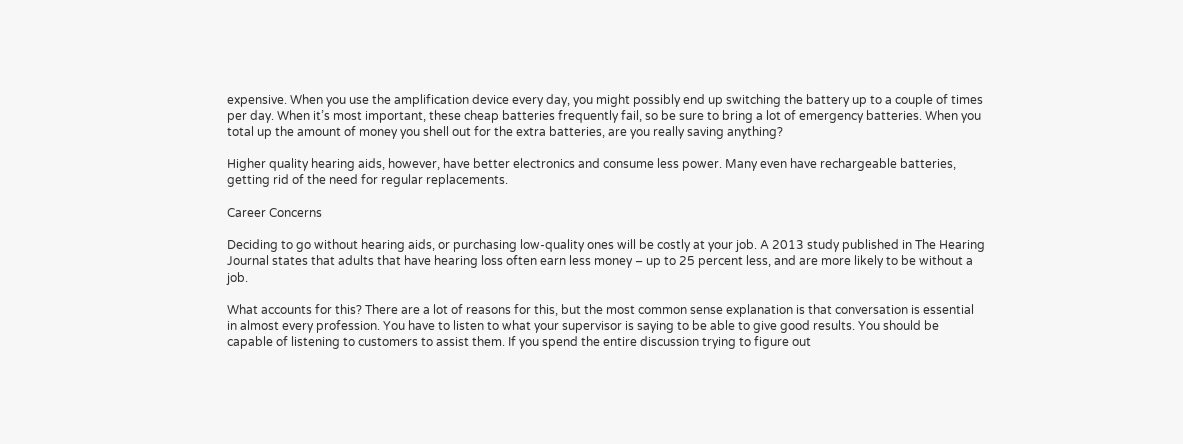expensive. When you use the amplification device every day, you might possibly end up switching the battery up to a couple of times per day. When it’s most important, these cheap batteries frequently fail, so be sure to bring a lot of emergency batteries. When you total up the amount of money you shell out for the extra batteries, are you really saving anything?

Higher quality hearing aids, however, have better electronics and consume less power. Many even have rechargeable batteries, getting rid of the need for regular replacements.

Career Concerns

Deciding to go without hearing aids, or purchasing low-quality ones will be costly at your job. A 2013 study published in The Hearing Journal states that adults that have hearing loss often earn less money – up to 25 percent less, and are more likely to be without a job.

What accounts for this? There are a lot of reasons for this, but the most common sense explanation is that conversation is essential in almost every profession. You have to listen to what your supervisor is saying to be able to give good results. You should be capable of listening to customers to assist them. If you spend the entire discussion trying to figure out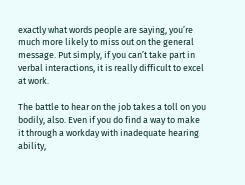exactly what words people are saying, you’re much more likely to miss out on the general message. Put simply, if you can’t take part in verbal interactions, it is really difficult to excel at work.

The battle to hear on the job takes a toll on you bodily, also. Even if you do find a way to make it through a workday with inadequate hearing ability,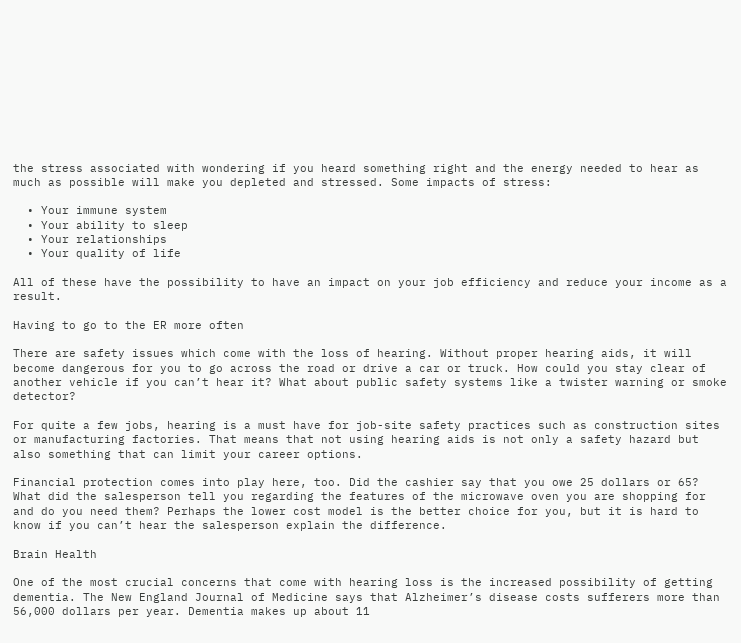the stress associated with wondering if you heard something right and the energy needed to hear as much as possible will make you depleted and stressed. Some impacts of stress:

  • Your immune system
  • Your ability to sleep
  • Your relationships
  • Your quality of life

All of these have the possibility to have an impact on your job efficiency and reduce your income as a result.

Having to go to the ER more often

There are safety issues which come with the loss of hearing. Without proper hearing aids, it will become dangerous for you to go across the road or drive a car or truck. How could you stay clear of another vehicle if you can’t hear it? What about public safety systems like a twister warning or smoke detector?

For quite a few jobs, hearing is a must have for job-site safety practices such as construction sites or manufacturing factories. That means that not using hearing aids is not only a safety hazard but also something that can limit your career options.

Financial protection comes into play here, too. Did the cashier say that you owe 25 dollars or 65? What did the salesperson tell you regarding the features of the microwave oven you are shopping for and do you need them? Perhaps the lower cost model is the better choice for you, but it is hard to know if you can’t hear the salesperson explain the difference.

Brain Health

One of the most crucial concerns that come with hearing loss is the increased possibility of getting dementia. The New England Journal of Medicine says that Alzheimer’s disease costs sufferers more than 56,000 dollars per year. Dementia makes up about 11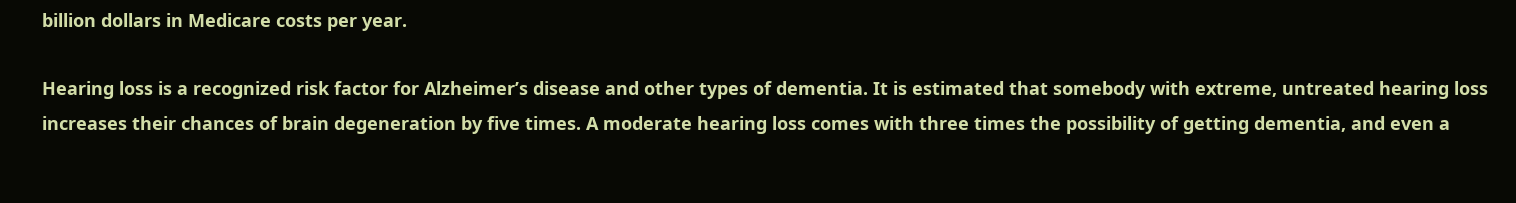billion dollars in Medicare costs per year.

Hearing loss is a recognized risk factor for Alzheimer’s disease and other types of dementia. It is estimated that somebody with extreme, untreated hearing loss increases their chances of brain degeneration by five times. A moderate hearing loss comes with three times the possibility of getting dementia, and even a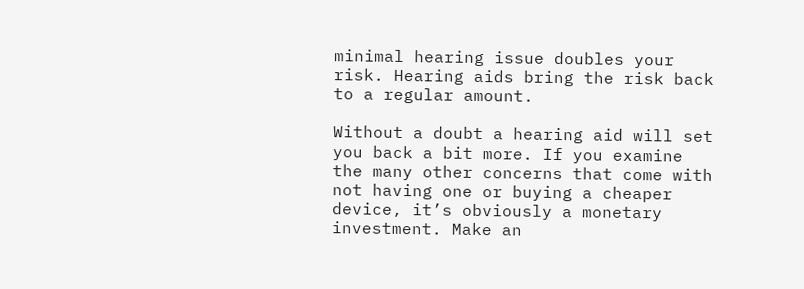minimal hearing issue doubles your risk. Hearing aids bring the risk back to a regular amount.

Without a doubt a hearing aid will set you back a bit more. If you examine the many other concerns that come with not having one or buying a cheaper device, it’s obviously a monetary investment. Make an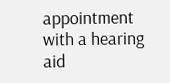appointment with a hearing aid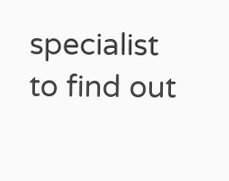specialist to find out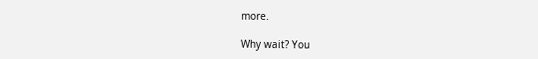more.

Why wait? You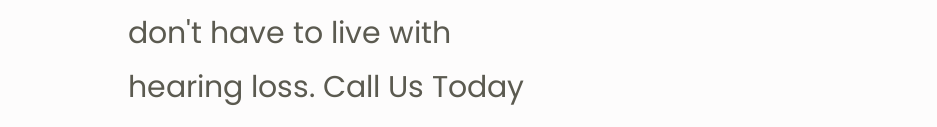don't have to live with hearing loss. Call Us Today